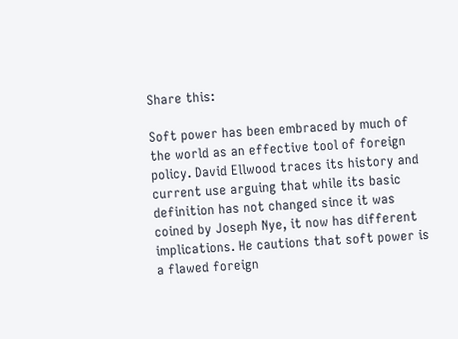Share this:

Soft power has been embraced by much of the world as an effective tool of foreign policy. David Ellwood traces its history and current use arguing that while its basic definition has not changed since it was coined by Joseph Nye, it now has different implications. He cautions that soft power is a flawed foreign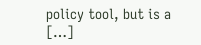policy tool, but is a […]